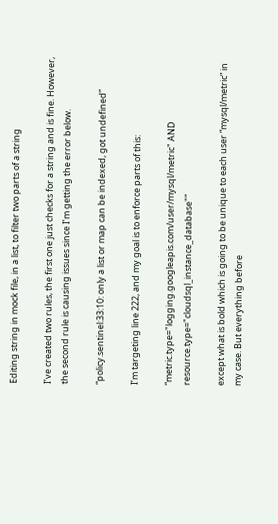Editing string in mock file, in a list, to filter two parts of a string

I’ve created two rules, the first one just checks for a string and is fine. However, the second rule is causing issues since I’m getting the error below.

“policy.sentinel:33:10: only a list or map can be indexed, got undefined”

I’m targeting line 222, and my goal is to enforce parts of this:

“metric.type="logging.googleapis.com/user/mysql/metric" AND resource.type="cloudsql_instance_database"”

except what is bold which is going to be unique to each user “mysql/metric” in my case. But everything before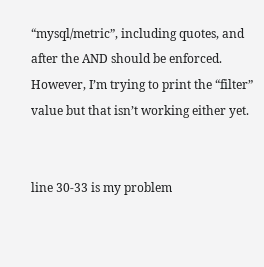“mysql/metric”, including quotes, and after the AND should be enforced. However, I’m trying to print the “filter” value but that isn’t working either yet.


line 30-33 is my problem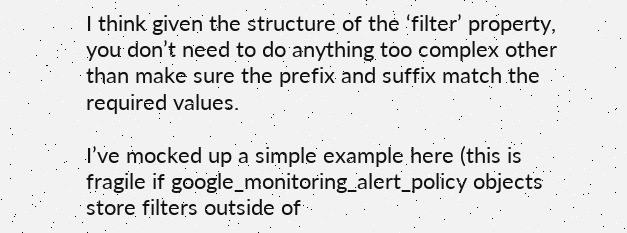I think given the structure of the ‘filter’ property, you don’t need to do anything too complex other than make sure the prefix and suffix match the required values.

I’ve mocked up a simple example here (this is fragile if google_monitoring_alert_policy objects store filters outside of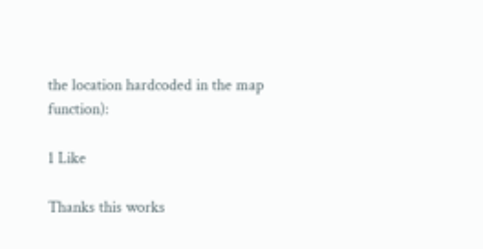the location hardcoded in the map function):

1 Like

Thanks this works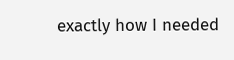exactly how I needed